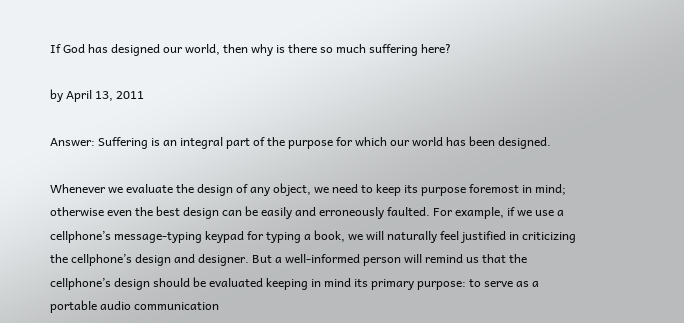If God has designed our world, then why is there so much suffering here?

by April 13, 2011

Answer: Suffering is an integral part of the purpose for which our world has been designed.

Whenever we evaluate the design of any object, we need to keep its purpose foremost in mind; otherwise even the best design can be easily and erroneously faulted. For example, if we use a cellphone’s message-typing keypad for typing a book, we will naturally feel justified in criticizing the cellphone’s design and designer. But a well-informed person will remind us that the cellphone’s design should be evaluated keeping in mind its primary purpose: to serve as a portable audio communication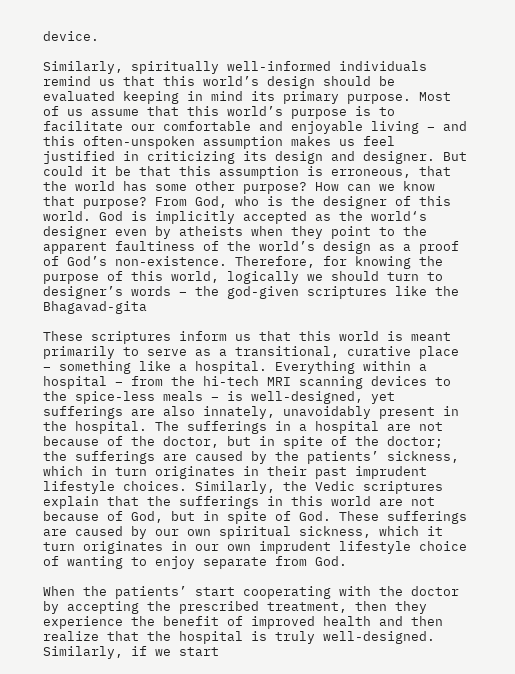device.

Similarly, spiritually well-informed individuals remind us that this world’s design should be evaluated keeping in mind its primary purpose. Most of us assume that this world’s purpose is to facilitate our comfortable and enjoyable living – and this often-unspoken assumption makes us feel justified in criticizing its design and designer. But could it be that this assumption is erroneous, that the world has some other purpose? How can we know that purpose? From God, who is the designer of this world. God is implicitly accepted as the world‘s designer even by atheists when they point to the apparent faultiness of the world’s design as a proof of God’s non-existence. Therefore, for knowing the purpose of this world, logically we should turn to designer’s words – the god-given scriptures like the Bhagavad-gita

These scriptures inform us that this world is meant primarily to serve as a transitional, curative place – something like a hospital. Everything within a hospital – from the hi-tech MRI scanning devices to the spice-less meals – is well-designed, yet sufferings are also innately, unavoidably present in the hospital. The sufferings in a hospital are not because of the doctor, but in spite of the doctor; the sufferings are caused by the patients’ sickness, which in turn originates in their past imprudent lifestyle choices. Similarly, the Vedic scriptures explain that the sufferings in this world are not because of God, but in spite of God. These sufferings are caused by our own spiritual sickness, which it turn originates in our own imprudent lifestyle choice of wanting to enjoy separate from God.

When the patients’ start cooperating with the doctor by accepting the prescribed treatment, then they experience the benefit of improved health and then realize that the hospital is truly well-designed. Similarly, if we start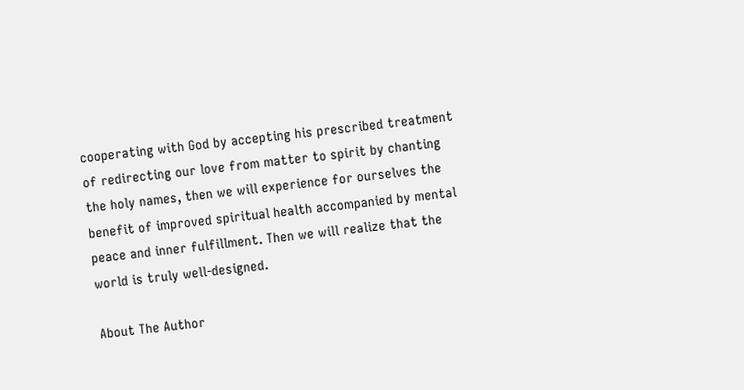cooperating with God by accepting his prescribed treatment of redirecting our love from matter to spirit by chanting the holy names, then we will experience for ourselves the benefit of improved spiritual health accompanied by mental peace and inner fulfillment. Then we will realize that the world is truly well-designed.

About The Author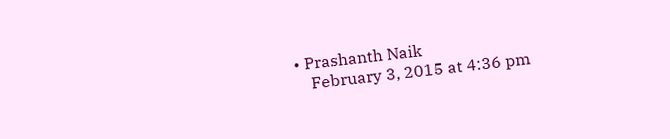• Prashanth Naik
    February 3, 2015 at 4:36 pm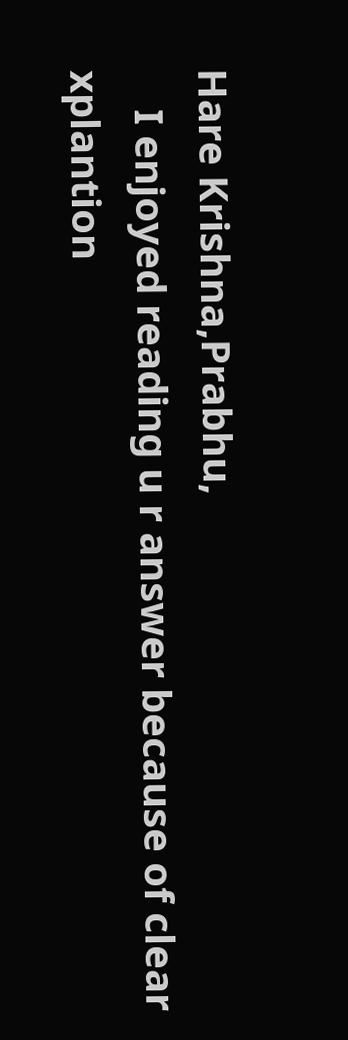Hare Krishna,Prabhu,
    I enjoyed reading u r answer because of clear xplantion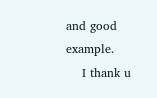and good example.
    I thank u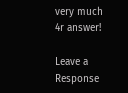very much 4r answer!

Leave a Response